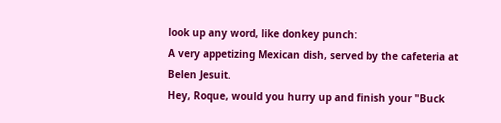look up any word, like donkey punch:
A very appetizing Mexican dish, served by the cafeteria at Belen Jesuit.
Hey, Roque, would you hurry up and finish your "Buck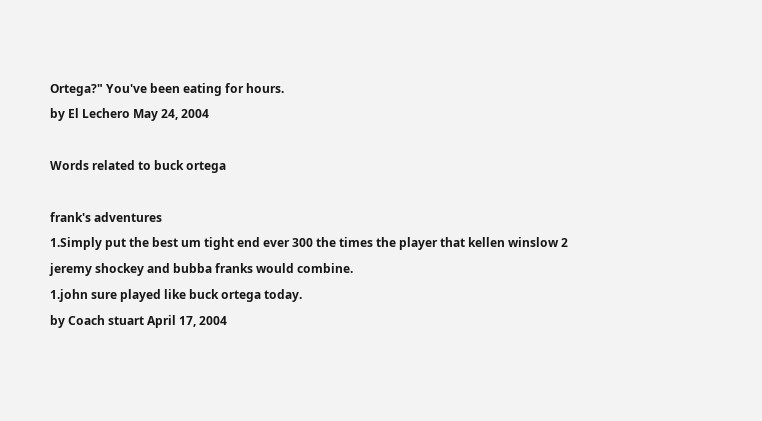Ortega?" You've been eating for hours.
by El Lechero May 24, 2004

Words related to buck ortega

frank's adventures
1.Simply put the best um tight end ever 300 the times the player that kellen winslow 2 jeremy shockey and bubba franks would combine.
1.john sure played like buck ortega today.
by Coach stuart April 17, 2004